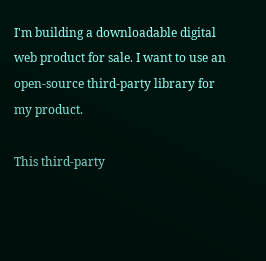I'm building a downloadable digital web product for sale. I want to use an open-source third-party library for my product.

This third-party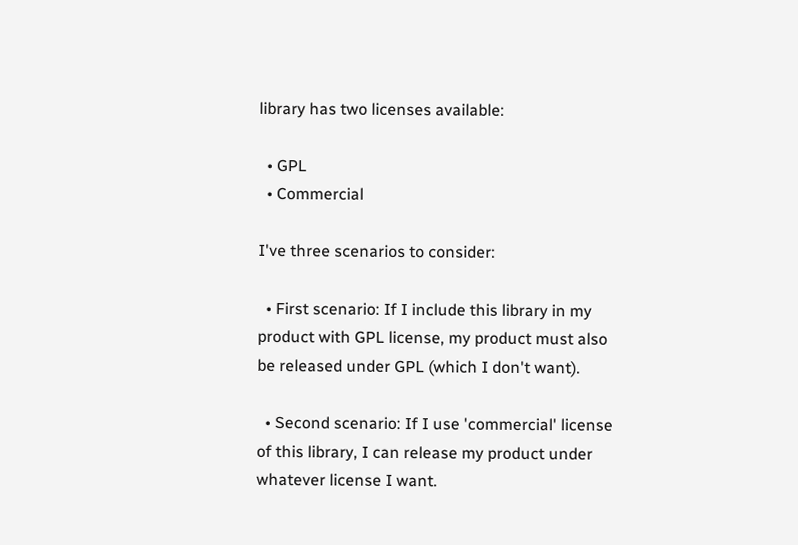library has two licenses available:

  • GPL
  • Commercial

I've three scenarios to consider:

  • First scenario: If I include this library in my product with GPL license, my product must also be released under GPL (which I don't want).

  • Second scenario: If I use 'commercial' license of this library, I can release my product under whatever license I want.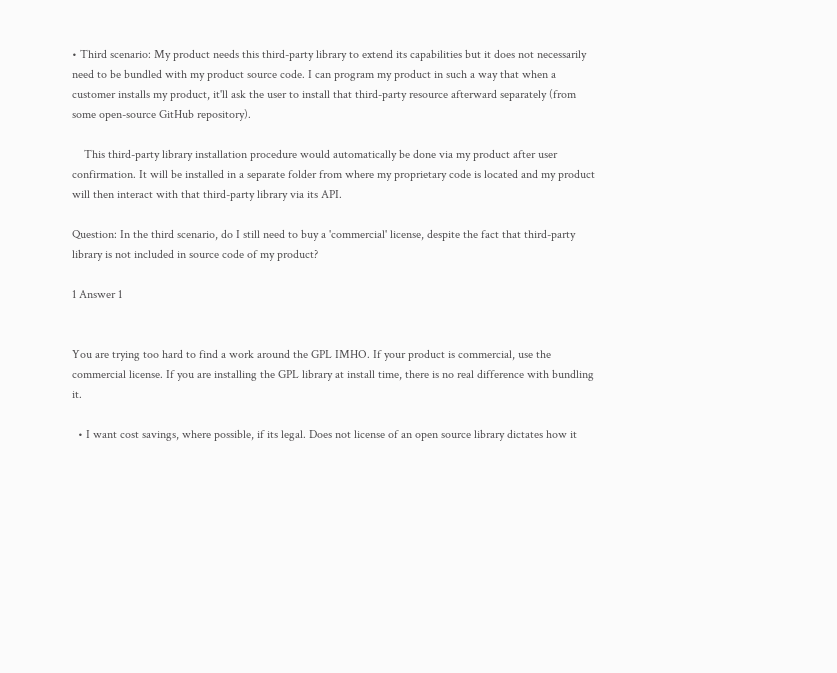• Third scenario: My product needs this third-party library to extend its capabilities but it does not necessarily need to be bundled with my product source code. I can program my product in such a way that when a customer installs my product, it'll ask the user to install that third-party resource afterward separately (from some open-source GitHub repository).

    This third-party library installation procedure would automatically be done via my product after user confirmation. It will be installed in a separate folder from where my proprietary code is located and my product will then interact with that third-party library via its API.

Question: In the third scenario, do I still need to buy a 'commercial' license, despite the fact that third-party library is not included in source code of my product?

1 Answer 1


You are trying too hard to find a work around the GPL IMHO. If your product is commercial, use the commercial license. If you are installing the GPL library at install time, there is no real difference with bundling it.

  • I want cost savings, where possible, if its legal. Does not license of an open source library dictates how it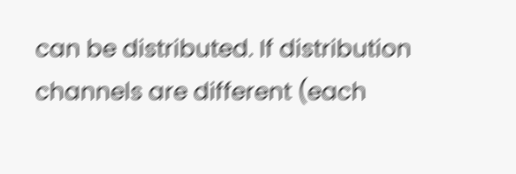can be distributed. If distribution channels are different (each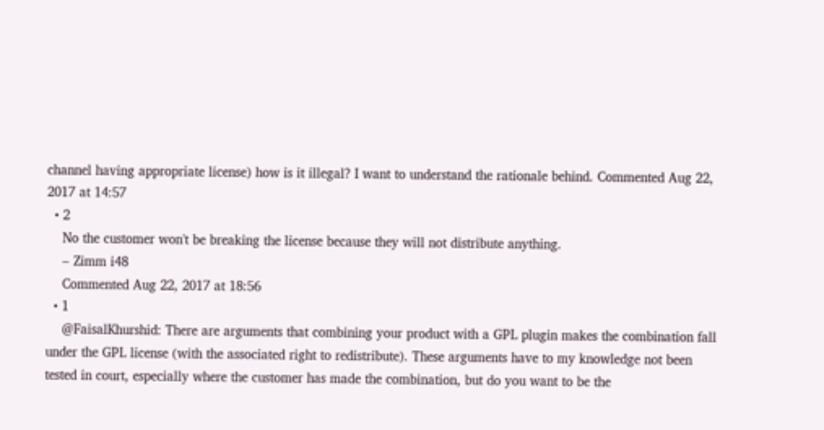channel having appropriate license) how is it illegal? I want to understand the rationale behind. Commented Aug 22, 2017 at 14:57
  • 2
    No the customer won't be breaking the license because they will not distribute anything.
    – Zimm i48
    Commented Aug 22, 2017 at 18:56
  • 1
    @FaisalKhurshid: There are arguments that combining your product with a GPL plugin makes the combination fall under the GPL license (with the associated right to redistribute). These arguments have to my knowledge not been tested in court, especially where the customer has made the combination, but do you want to be the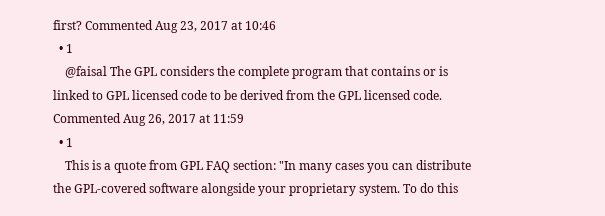first? Commented Aug 23, 2017 at 10:46
  • 1
    @faisal The GPL considers the complete program that contains or is linked to GPL licensed code to be derived from the GPL licensed code. Commented Aug 26, 2017 at 11:59
  • 1
    This is a quote from GPL FAQ section: "In many cases you can distribute the GPL-covered software alongside your proprietary system. To do this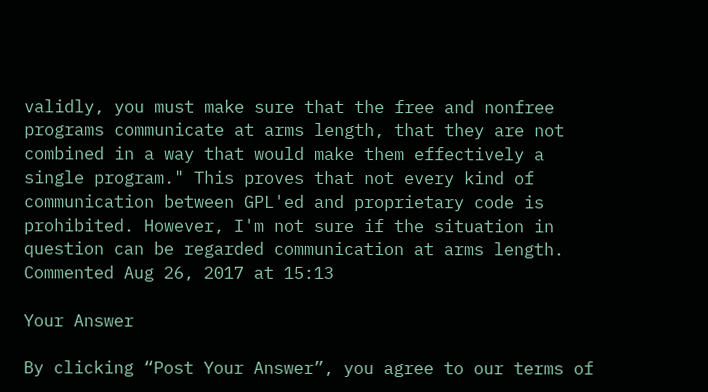validly, you must make sure that the free and nonfree programs communicate at arms length, that they are not combined in a way that would make them effectively a single program." This proves that not every kind of communication between GPL'ed and proprietary code is prohibited. However, I'm not sure if the situation in question can be regarded communication at arms length. Commented Aug 26, 2017 at 15:13

Your Answer

By clicking “Post Your Answer”, you agree to our terms of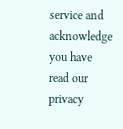service and acknowledge you have read our privacy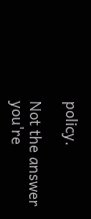policy.

Not the answer you're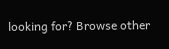looking for? Browse other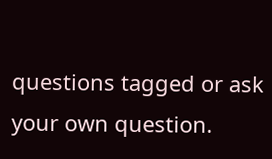questions tagged or ask your own question.